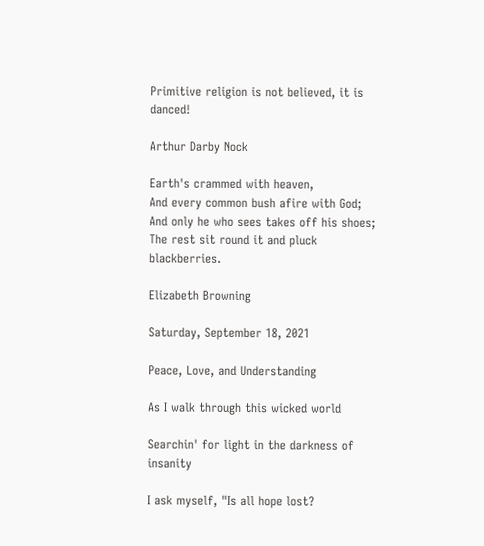Primitive religion is not believed, it is danced!

Arthur Darby Nock

Earth's crammed with heaven,
And every common bush afire with God;
And only he who sees takes off his shoes;
The rest sit round it and pluck blackberries.

Elizabeth Browning

Saturday, September 18, 2021

Peace, Love, and Understanding

As I walk through this wicked world

Searchin' for light in the darkness of insanity

I ask myself, "Is all hope lost?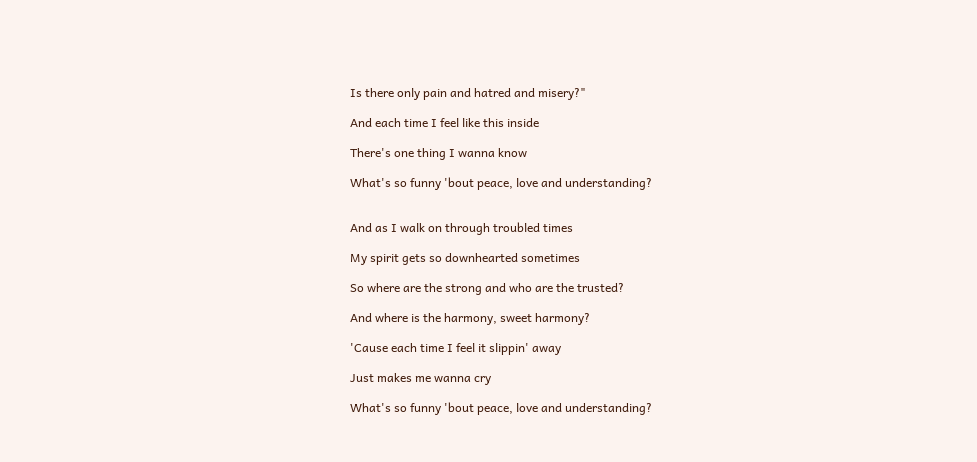Is there only pain and hatred and misery?"

And each time I feel like this inside

There's one thing I wanna know

What's so funny 'bout peace, love and understanding?


And as I walk on through troubled times

My spirit gets so downhearted sometimes

So where are the strong and who are the trusted?

And where is the harmony, sweet harmony?

'Cause each time I feel it slippin' away

Just makes me wanna cry

What's so funny 'bout peace, love and understanding?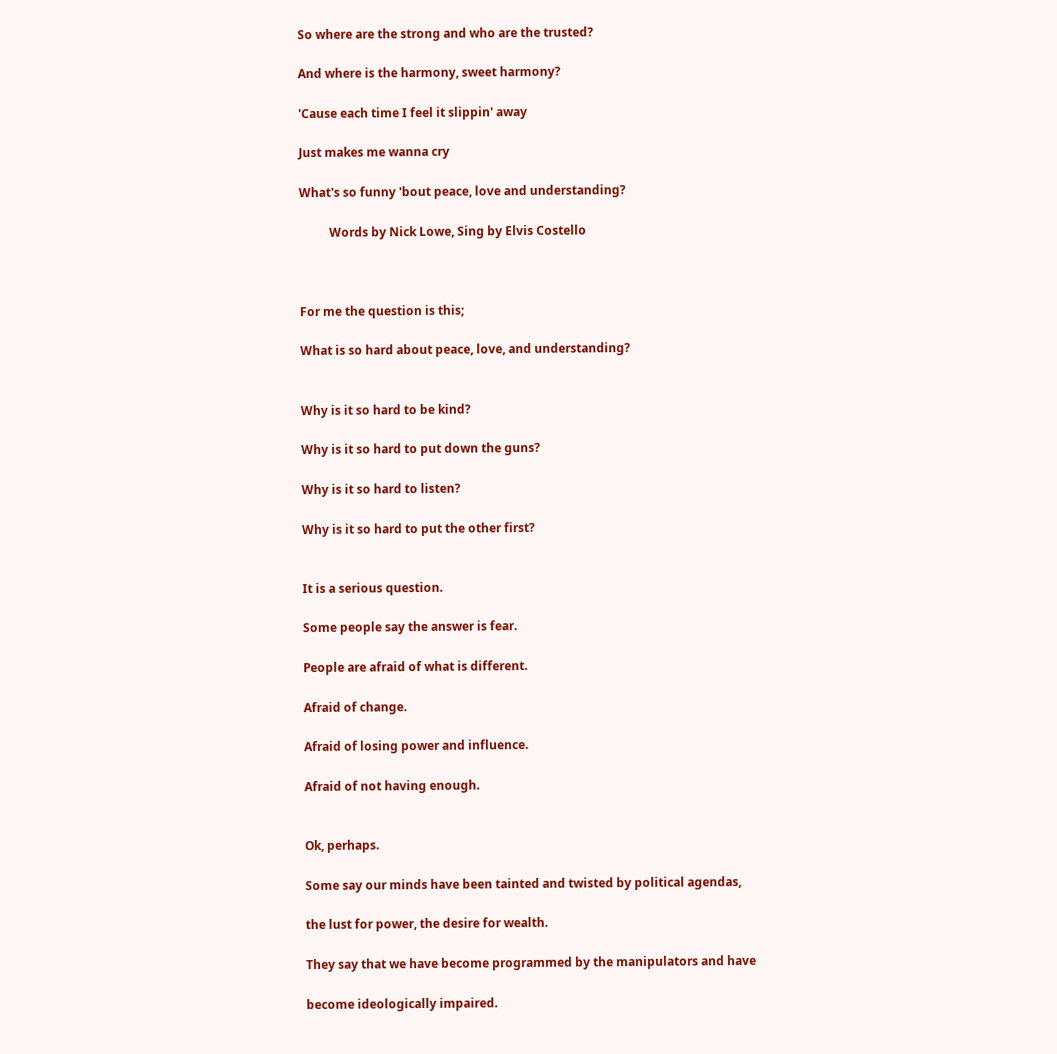So where are the strong and who are the trusted?

And where is the harmony, sweet harmony?

'Cause each time I feel it slippin' away

Just makes me wanna cry

What's so funny 'bout peace, love and understanding?

          Words by Nick Lowe, Sing by Elvis Costello



For me the question is this;

What is so hard about peace, love, and understanding?


Why is it so hard to be kind?

Why is it so hard to put down the guns?

Why is it so hard to listen?

Why is it so hard to put the other first?


It is a serious question.

Some people say the answer is fear.

People are afraid of what is different.

Afraid of change.

Afraid of losing power and influence.

Afraid of not having enough.


Ok, perhaps.

Some say our minds have been tainted and twisted by political agendas,

the lust for power, the desire for wealth.

They say that we have become programmed by the manipulators and have

become ideologically impaired.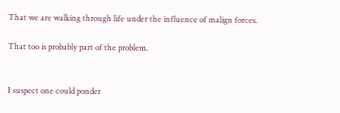That we are walking through life under the influence of malign forces.

That too is probably part of the problem.


I suspect one could ponder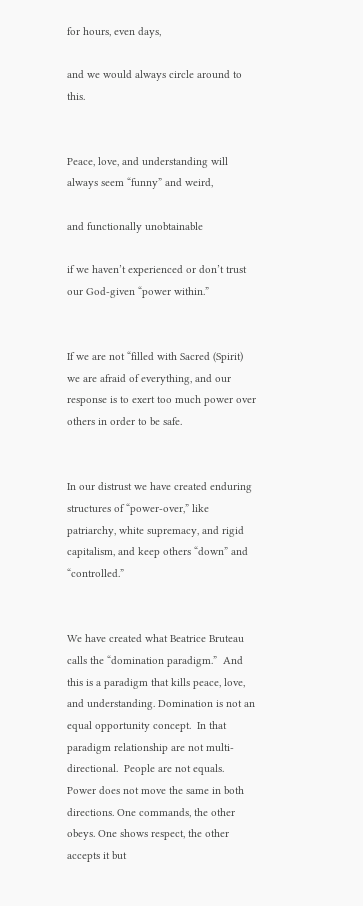for hours, even days,

and we would always circle around to this.


Peace, love, and understanding will always seem “funny” and weird,

and functionally unobtainable

if we haven’t experienced or don’t trust our God-given “power within.”


If we are not “filled with Sacred (Spirit) we are afraid of everything, and our response is to exert too much power over others in order to be safe.


In our distrust we have created enduring structures of “power-over,” like patriarchy, white supremacy, and rigid capitalism, and keep others “down” and “controlled.”


We have created what Beatrice Bruteau calls the “domination paradigm.”  And this is a paradigm that kills peace, love, and understanding. Domination is not an equal opportunity concept.  In that paradigm relationship are not multi-directional.  People are not equals.  Power does not move the same in both directions. One commands, the other obeys. One shows respect, the other accepts it but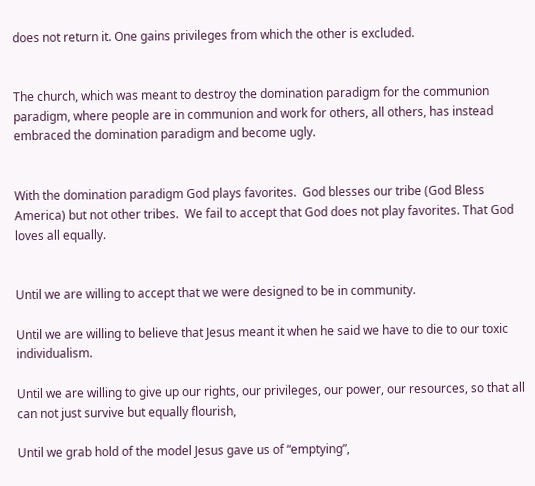does not return it. One gains privileges from which the other is excluded.


The church, which was meant to destroy the domination paradigm for the communion paradigm, where people are in communion and work for others, all others, has instead embraced the domination paradigm and become ugly.


With the domination paradigm God plays favorites.  God blesses our tribe (God Bless America) but not other tribes.  We fail to accept that God does not play favorites. That God loves all equally.


Until we are willing to accept that we were designed to be in community.

Until we are willing to believe that Jesus meant it when he said we have to die to our toxic individualism.

Until we are willing to give up our rights, our privileges, our power, our resources, so that all can not just survive but equally flourish,

Until we grab hold of the model Jesus gave us of “emptying”,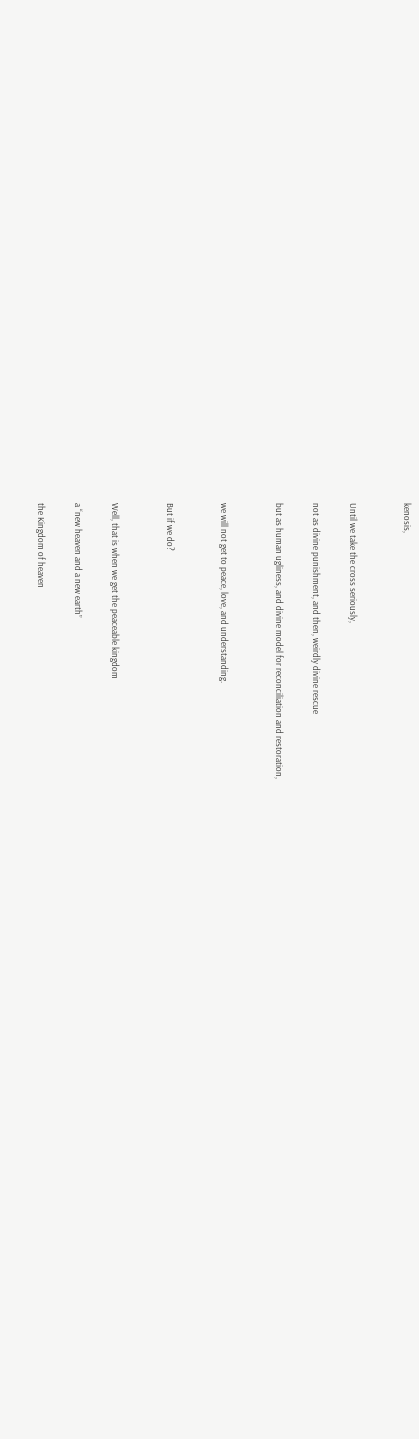kenosis,


Until we take the cross seriously,

not as divine punishment, and then, weirdly divine rescue

but as human ugliness, and divine model for reconciliation and restoration,


we will not get to peace, love, and understanding.


But if we do?


Well, that is when we get the peaceable kingdom

a “new heaven and a new earth”

the Kingdom of heaven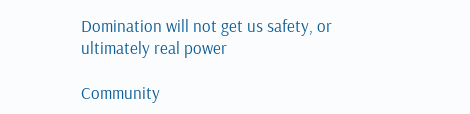Domination will not get us safety, or ultimately real power

Community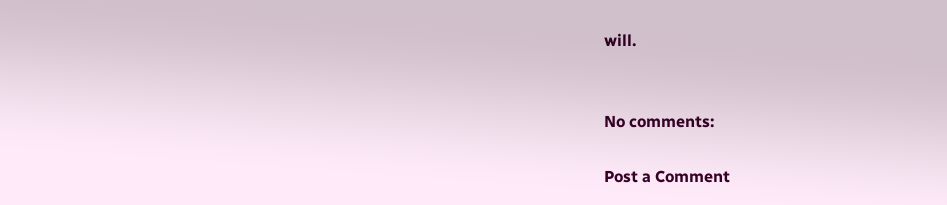will.


No comments:

Post a Comment